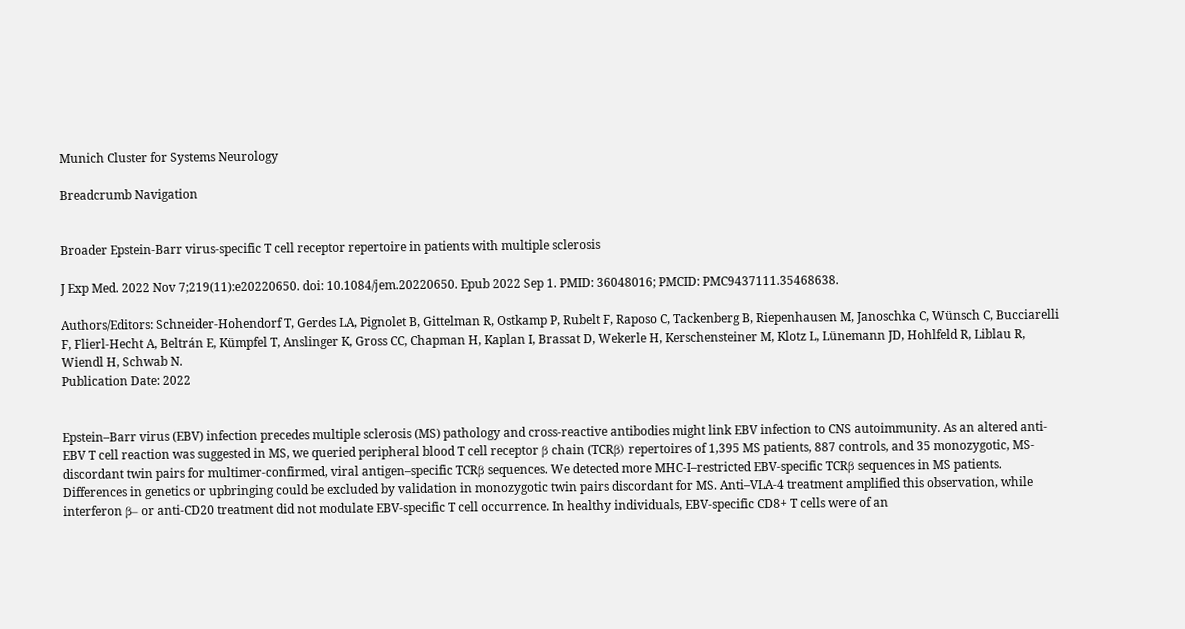Munich Cluster for Systems Neurology

Breadcrumb Navigation


Broader Epstein-Barr virus-specific T cell receptor repertoire in patients with multiple sclerosis

J Exp Med. 2022 Nov 7;219(11):e20220650. doi: 10.1084/jem.20220650. Epub 2022 Sep 1. PMID: 36048016; PMCID: PMC9437111.35468638.

Authors/Editors: Schneider-Hohendorf T, Gerdes LA, Pignolet B, Gittelman R, Ostkamp P, Rubelt F, Raposo C, Tackenberg B, Riepenhausen M, Janoschka C, Wünsch C, Bucciarelli F, Flierl-Hecht A, Beltrán E, Kümpfel T, Anslinger K, Gross CC, Chapman H, Kaplan I, Brassat D, Wekerle H, Kerschensteiner M, Klotz L, Lünemann JD, Hohlfeld R, Liblau R, Wiendl H, Schwab N.
Publication Date: 2022


Epstein–Barr virus (EBV) infection precedes multiple sclerosis (MS) pathology and cross-reactive antibodies might link EBV infection to CNS autoimmunity. As an altered anti-EBV T cell reaction was suggested in MS, we queried peripheral blood T cell receptor β chain (TCRβ) repertoires of 1,395 MS patients, 887 controls, and 35 monozygotic, MS-discordant twin pairs for multimer-confirmed, viral antigen–specific TCRβ sequences. We detected more MHC-I–restricted EBV-specific TCRβ sequences in MS patients. Differences in genetics or upbringing could be excluded by validation in monozygotic twin pairs discordant for MS. Anti–VLA-4 treatment amplified this observation, while interferon β– or anti-CD20 treatment did not modulate EBV-specific T cell occurrence. In healthy individuals, EBV-specific CD8+ T cells were of an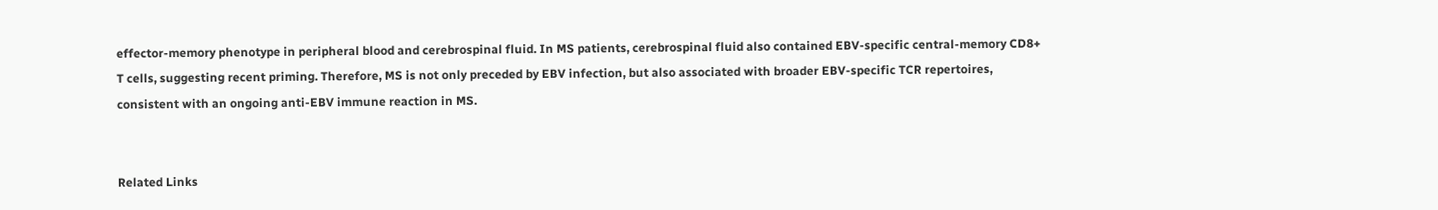effector-memory phenotype in peripheral blood and cerebrospinal fluid. In MS patients, cerebrospinal fluid also contained EBV-specific central-memory CD8+ T cells, suggesting recent priming. Therefore, MS is not only preceded by EBV infection, but also associated with broader EBV-specific TCR repertoires, consistent with an ongoing anti-EBV immune reaction in MS.


Related Links